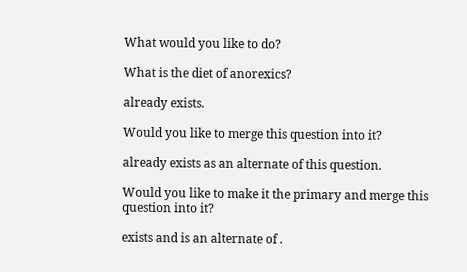What would you like to do?

What is the diet of anorexics?

already exists.

Would you like to merge this question into it?

already exists as an alternate of this question.

Would you like to make it the primary and merge this question into it?

exists and is an alternate of .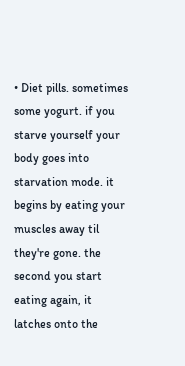• Diet pills. sometimes some yogurt. if you starve yourself your body goes into starvation mode. it begins by eating your muscles away til they're gone. the second you start eating again, it latches onto the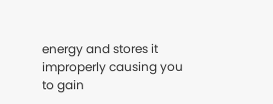energy and stores it improperly causing you to gain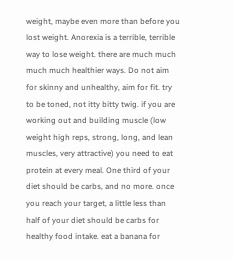weight, maybe even more than before you lost weight. Anorexia is a terrible, terrible way to lose weight. there are much much much much healthier ways. Do not aim for skinny and unhealthy, aim for fit. try to be toned, not itty bitty twig. if you are working out and building muscle (low weight high reps, strong, long, and lean muscles, very attractive) you need to eat protein at every meal. One third of your diet should be carbs, and no more. once you reach your target, a little less than half of your diet should be carbs for healthy food intake. eat a banana for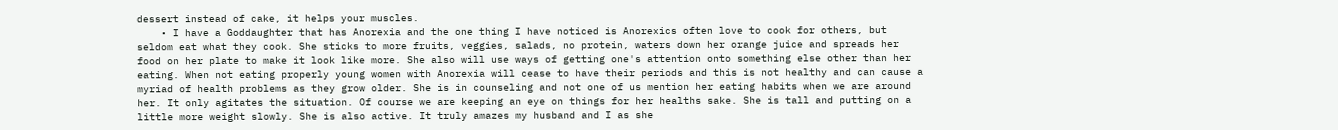dessert instead of cake, it helps your muscles.
    • I have a Goddaughter that has Anorexia and the one thing I have noticed is Anorexics often love to cook for others, but seldom eat what they cook. She sticks to more fruits, veggies, salads, no protein, waters down her orange juice and spreads her food on her plate to make it look like more. She also will use ways of getting one's attention onto something else other than her eating. When not eating properly young women with Anorexia will cease to have their periods and this is not healthy and can cause a myriad of health problems as they grow older. She is in counseling and not one of us mention her eating habits when we are around her. It only agitates the situation. Of course we are keeping an eye on things for her healths sake. She is tall and putting on a little more weight slowly. She is also active. It truly amazes my husband and I as she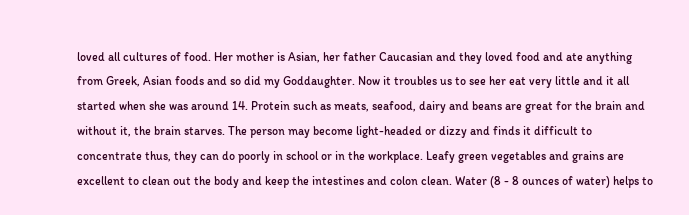loved all cultures of food. Her mother is Asian, her father Caucasian and they loved food and ate anything from Greek, Asian foods and so did my Goddaughter. Now it troubles us to see her eat very little and it all started when she was around 14. Protein such as meats, seafood, dairy and beans are great for the brain and without it, the brain starves. The person may become light-headed or dizzy and finds it difficult to concentrate thus, they can do poorly in school or in the workplace. Leafy green vegetables and grains are excellent to clean out the body and keep the intestines and colon clean. Water (8 - 8 ounces of water) helps to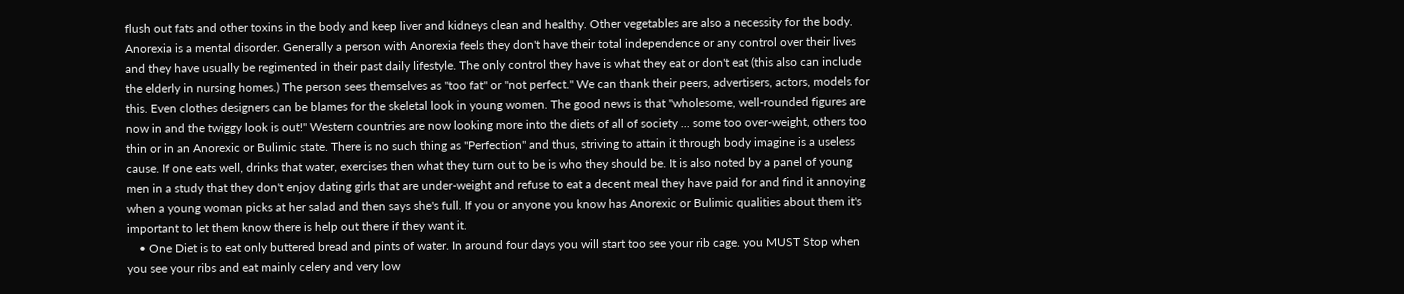flush out fats and other toxins in the body and keep liver and kidneys clean and healthy. Other vegetables are also a necessity for the body. Anorexia is a mental disorder. Generally a person with Anorexia feels they don't have their total independence or any control over their lives and they have usually be regimented in their past daily lifestyle. The only control they have is what they eat or don't eat (this also can include the elderly in nursing homes.) The person sees themselves as "too fat" or "not perfect." We can thank their peers, advertisers, actors, models for this. Even clothes designers can be blames for the skeletal look in young women. The good news is that "wholesome, well-rounded figures are now in and the twiggy look is out!" Western countries are now looking more into the diets of all of society ... some too over-weight, others too thin or in an Anorexic or Bulimic state. There is no such thing as "Perfection" and thus, striving to attain it through body imagine is a useless cause. If one eats well, drinks that water, exercises then what they turn out to be is who they should be. It is also noted by a panel of young men in a study that they don't enjoy dating girls that are under-weight and refuse to eat a decent meal they have paid for and find it annoying when a young woman picks at her salad and then says she's full. If you or anyone you know has Anorexic or Bulimic qualities about them it's important to let them know there is help out there if they want it.
    • One Diet is to eat only buttered bread and pints of water. In around four days you will start too see your rib cage. you MUST Stop when you see your ribs and eat mainly celery and very low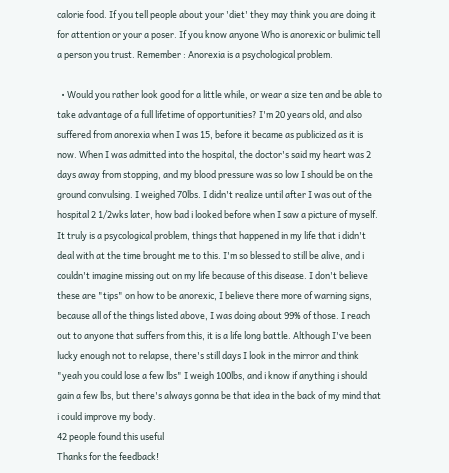calorie food. If you tell people about your 'diet' they may think you are doing it for attention or your a poser. If you know anyone Who is anorexic or bulimic tell a person you trust. Remember : Anorexia is a psychological problem.

  • Would you rather look good for a little while, or wear a size ten and be able to take advantage of a full lifetime of opportunities? I'm 20 years old, and also suffered from anorexia when I was 15, before it became as publicized as it is now. When I was admitted into the hospital, the doctor's said my heart was 2 days away from stopping, and my blood pressure was so low I should be on the ground convulsing. I weighed 70lbs. I didn't realize until after I was out of the hospital 2 1/2wks later, how bad i looked before when I saw a picture of myself. It truly is a psycological problem, things that happened in my life that i didn't deal with at the time brought me to this. I'm so blessed to still be alive, and i couldn't imagine missing out on my life because of this disease. I don't believe these are "tips" on how to be anorexic, I believe there more of warning signs, because all of the things listed above, I was doing about 99% of those. I reach out to anyone that suffers from this, it is a life long battle. Although I've been lucky enough not to relapse, there's still days I look in the mirror and think "yeah you could lose a few lbs" I weigh 100lbs, and i know if anything i should gain a few lbs, but there's always gonna be that idea in the back of my mind that i could improve my body.
42 people found this useful
Thanks for the feedback!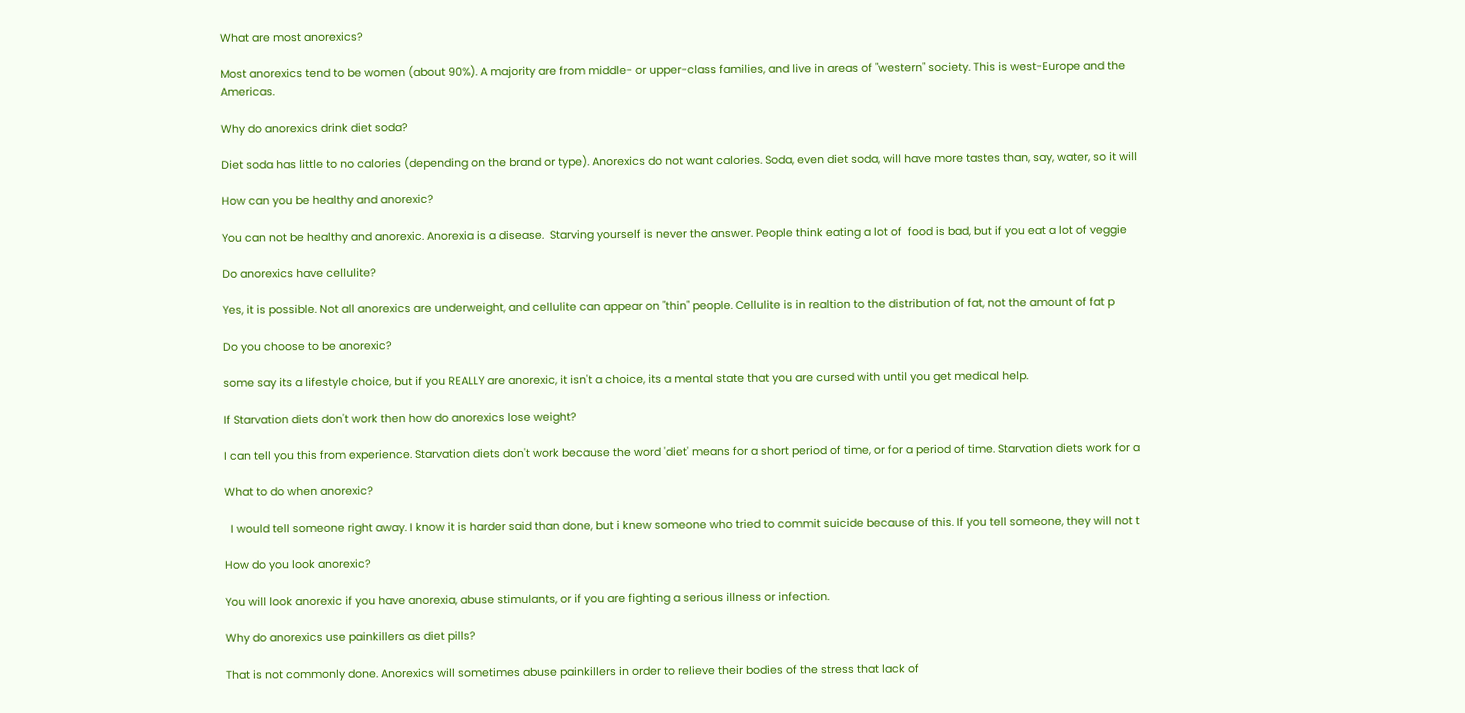What are most anorexics?

Most anorexics tend to be women (about 90%). A majority are from middle- or upper-class families, and live in areas of "western" society. This is west-Europe and the Americas.

Why do anorexics drink diet soda?

Diet soda has little to no calories (depending on the brand or type). Anorexics do not want calories. Soda, even diet soda, will have more tastes than, say, water, so it will

How can you be healthy and anorexic?

You can not be healthy and anorexic. Anorexia is a disease.  Starving yourself is never the answer. People think eating a lot of  food is bad, but if you eat a lot of veggie

Do anorexics have cellulite?

Yes, it is possible. Not all anorexics are underweight, and cellulite can appear on "thin" people. Cellulite is in realtion to the distribution of fat, not the amount of fat p

Do you choose to be anorexic?

some say its a lifestyle choice, but if you REALLY are anorexic, it isn't a choice, its a mental state that you are cursed with until you get medical help.

If Starvation diets don't work then how do anorexics lose weight?

I can tell you this from experience. Starvation diets don't work because the word 'diet' means for a short period of time, or for a period of time. Starvation diets work for a

What to do when anorexic?

  I would tell someone right away. I know it is harder said than done, but i knew someone who tried to commit suicide because of this. If you tell someone, they will not t

How do you look anorexic?

You will look anorexic if you have anorexia, abuse stimulants, or if you are fighting a serious illness or infection.

Why do anorexics use painkillers as diet pills?

That is not commonly done. Anorexics will sometimes abuse painkillers in order to relieve their bodies of the stress that lack of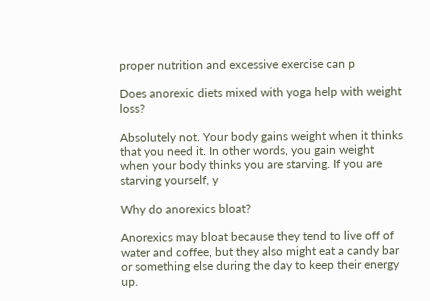proper nutrition and excessive exercise can p

Does anorexic diets mixed with yoga help with weight loss?

Absolutely not. Your body gains weight when it thinks that you need it. In other words, you gain weight when your body thinks you are starving. If you are starving yourself, y

Why do anorexics bloat?

Anorexics may bloat because they tend to live off of water and coffee, but they also might eat a candy bar or something else during the day to keep their energy up.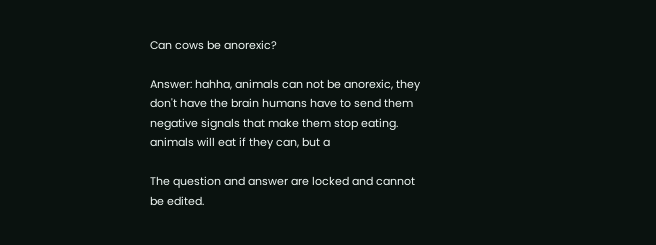Can cows be anorexic?

Answer: hahha, animals can not be anorexic, they don't have the brain humans have to send them negative signals that make them stop eating. animals will eat if they can, but a

The question and answer are locked and cannot be edited.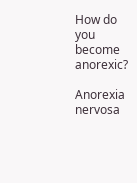How do you become anorexic?

Anorexia nervosa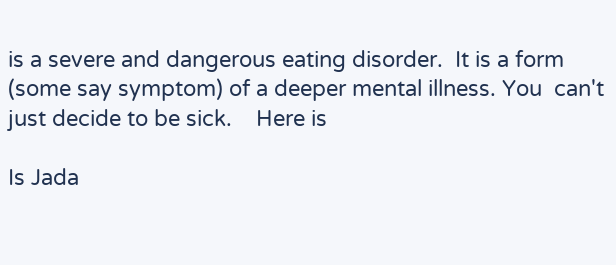is a severe and dangerous eating disorder.  It is a form (some say symptom) of a deeper mental illness. You  can't just decide to be sick.    Here is

Is Jada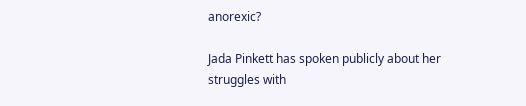anorexic?

Jada Pinkett has spoken publicly about her struggles with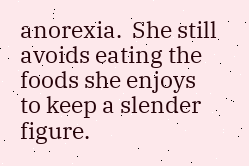anorexia.  She still avoids eating the foods she enjoys to keep a slender  figure.